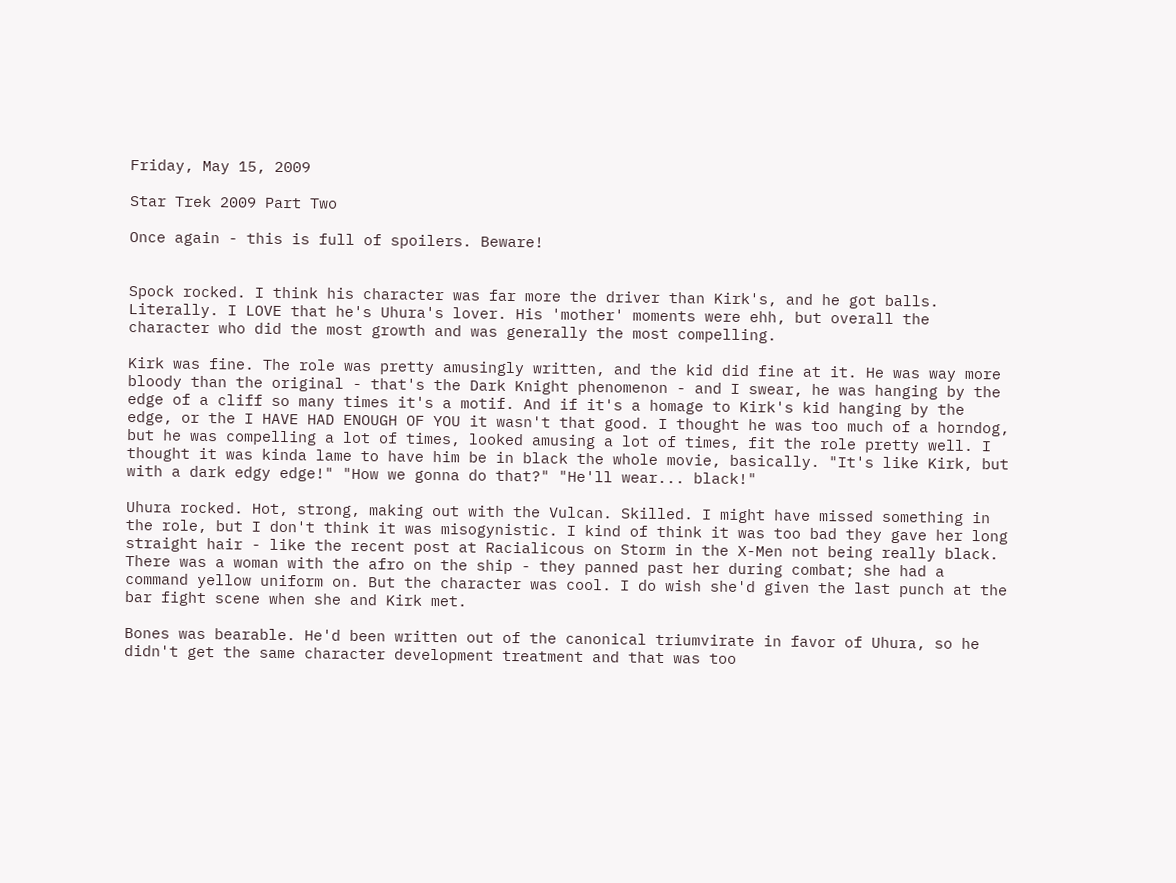Friday, May 15, 2009

Star Trek 2009 Part Two

Once again - this is full of spoilers. Beware!


Spock rocked. I think his character was far more the driver than Kirk's, and he got balls. Literally. I LOVE that he's Uhura's lover. His 'mother' moments were ehh, but overall the character who did the most growth and was generally the most compelling.

Kirk was fine. The role was pretty amusingly written, and the kid did fine at it. He was way more bloody than the original - that's the Dark Knight phenomenon - and I swear, he was hanging by the edge of a cliff so many times it's a motif. And if it's a homage to Kirk's kid hanging by the edge, or the I HAVE HAD ENOUGH OF YOU it wasn't that good. I thought he was too much of a horndog, but he was compelling a lot of times, looked amusing a lot of times, fit the role pretty well. I thought it was kinda lame to have him be in black the whole movie, basically. "It's like Kirk, but with a dark edgy edge!" "How we gonna do that?" "He'll wear... black!"

Uhura rocked. Hot, strong, making out with the Vulcan. Skilled. I might have missed something in the role, but I don't think it was misogynistic. I kind of think it was too bad they gave her long straight hair - like the recent post at Racialicous on Storm in the X-Men not being really black. There was a woman with the afro on the ship - they panned past her during combat; she had a command yellow uniform on. But the character was cool. I do wish she'd given the last punch at the bar fight scene when she and Kirk met.

Bones was bearable. He'd been written out of the canonical triumvirate in favor of Uhura, so he didn't get the same character development treatment and that was too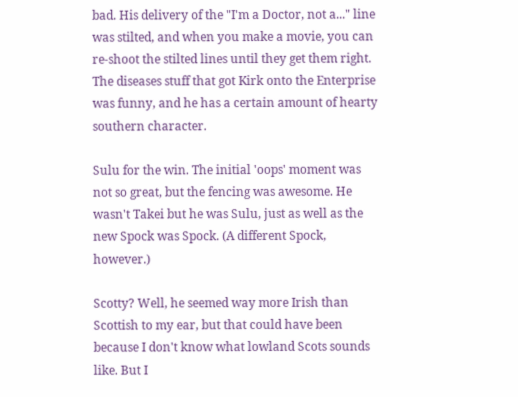bad. His delivery of the "I'm a Doctor, not a..." line was stilted, and when you make a movie, you can re-shoot the stilted lines until they get them right. The diseases stuff that got Kirk onto the Enterprise was funny, and he has a certain amount of hearty southern character.

Sulu for the win. The initial 'oops' moment was not so great, but the fencing was awesome. He wasn't Takei but he was Sulu, just as well as the new Spock was Spock. (A different Spock, however.)

Scotty? Well, he seemed way more Irish than Scottish to my ear, but that could have been because I don't know what lowland Scots sounds like. But I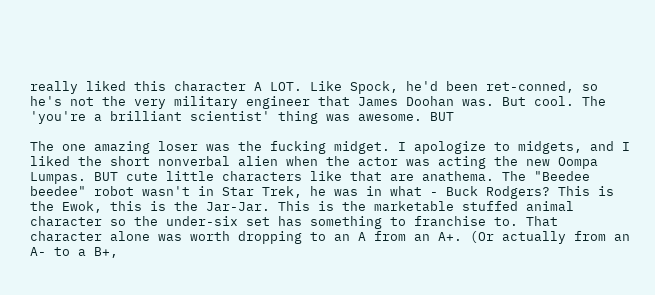really liked this character A LOT. Like Spock, he'd been ret-conned, so he's not the very military engineer that James Doohan was. But cool. The 'you're a brilliant scientist' thing was awesome. BUT

The one amazing loser was the fucking midget. I apologize to midgets, and I liked the short nonverbal alien when the actor was acting the new Oompa Lumpas. BUT cute little characters like that are anathema. The "Beedee beedee" robot wasn't in Star Trek, he was in what - Buck Rodgers? This is the Ewok, this is the Jar-Jar. This is the marketable stuffed animal character so the under-six set has something to franchise to. That character alone was worth dropping to an A from an A+. (Or actually from an A- to a B+,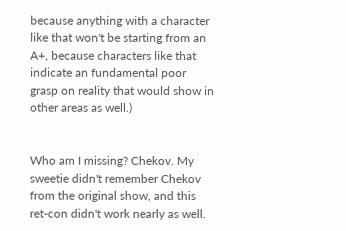because anything with a character like that won't be starting from an A+, because characters like that indicate an fundamental poor grasp on reality that would show in other areas as well.)


Who am I missing? Chekov. My sweetie didn't remember Chekov from the original show, and this ret-con didn't work nearly as well.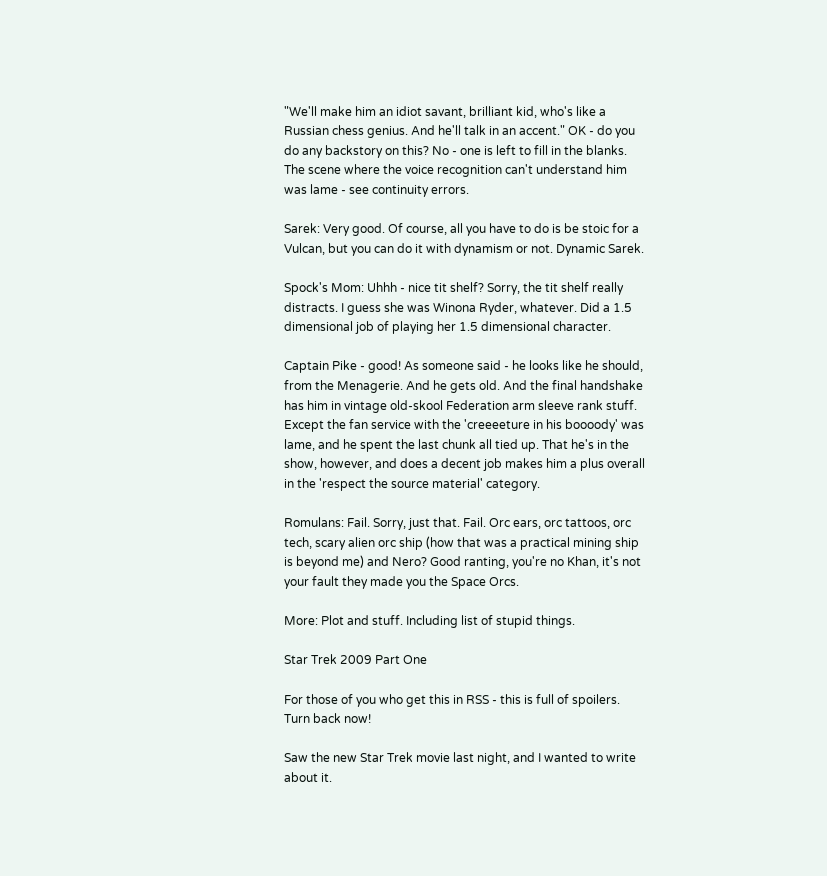"We'll make him an idiot savant, brilliant kid, who's like a Russian chess genius. And he'll talk in an accent." OK - do you do any backstory on this? No - one is left to fill in the blanks. The scene where the voice recognition can't understand him was lame - see continuity errors.

Sarek: Very good. Of course, all you have to do is be stoic for a Vulcan, but you can do it with dynamism or not. Dynamic Sarek.

Spock's Mom: Uhhh - nice tit shelf? Sorry, the tit shelf really distracts. I guess she was Winona Ryder, whatever. Did a 1.5 dimensional job of playing her 1.5 dimensional character.

Captain Pike - good! As someone said - he looks like he should, from the Menagerie. And he gets old. And the final handshake has him in vintage old-skool Federation arm sleeve rank stuff. Except the fan service with the 'creeeeture in his boooody' was lame, and he spent the last chunk all tied up. That he's in the show, however, and does a decent job makes him a plus overall in the 'respect the source material' category.

Romulans: Fail. Sorry, just that. Fail. Orc ears, orc tattoos, orc tech, scary alien orc ship (how that was a practical mining ship is beyond me) and Nero? Good ranting, you're no Khan, it's not your fault they made you the Space Orcs.

More: Plot and stuff. Including list of stupid things.

Star Trek 2009 Part One

For those of you who get this in RSS - this is full of spoilers. Turn back now!

Saw the new Star Trek movie last night, and I wanted to write about it.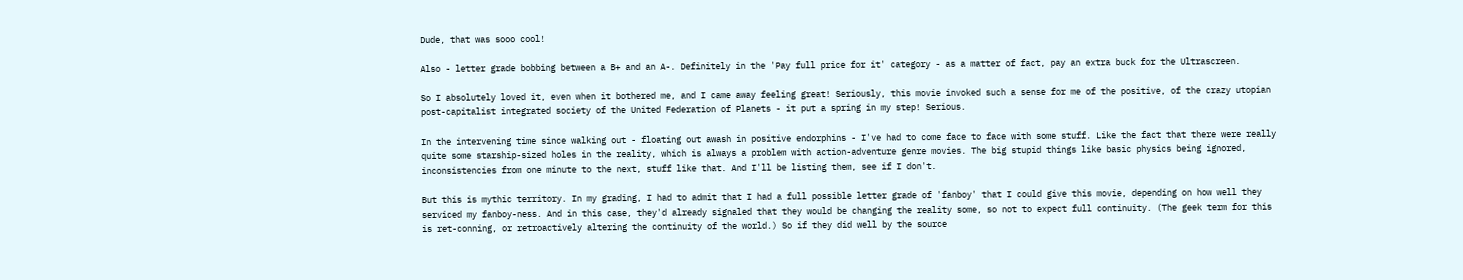Dude, that was sooo cool!

Also - letter grade bobbing between a B+ and an A-. Definitely in the 'Pay full price for it' category - as a matter of fact, pay an extra buck for the Ultrascreen.

So I absolutely loved it, even when it bothered me, and I came away feeling great! Seriously, this movie invoked such a sense for me of the positive, of the crazy utopian post-capitalist integrated society of the United Federation of Planets - it put a spring in my step! Serious.

In the intervening time since walking out - floating out awash in positive endorphins - I've had to come face to face with some stuff. Like the fact that there were really quite some starship-sized holes in the reality, which is always a problem with action-adventure genre movies. The big stupid things like basic physics being ignored, inconsistencies from one minute to the next, stuff like that. And I'll be listing them, see if I don't.

But this is mythic territory. In my grading, I had to admit that I had a full possible letter grade of 'fanboy' that I could give this movie, depending on how well they serviced my fanboy-ness. And in this case, they'd already signaled that they would be changing the reality some, so not to expect full continuity. (The geek term for this is ret-conning, or retroactively altering the continuity of the world.) So if they did well by the source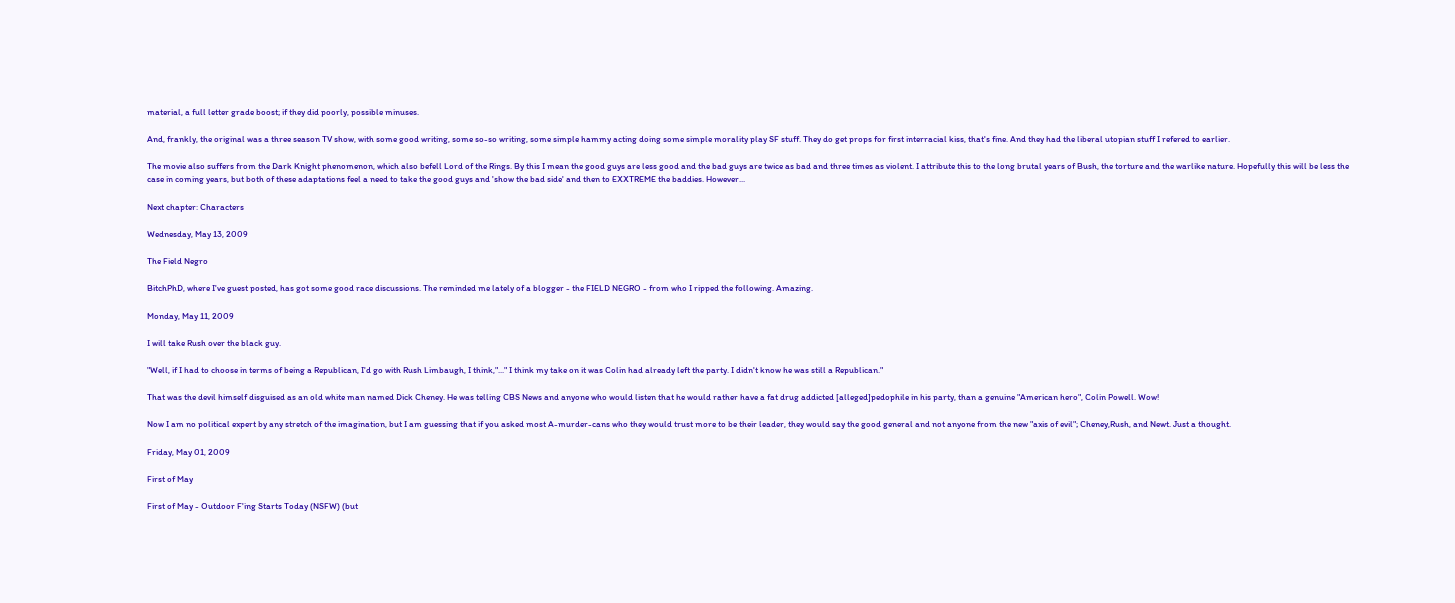material, a full letter grade boost; if they did poorly, possible minuses.

And, frankly, the original was a three season TV show, with some good writing, some so-so writing, some simple hammy acting doing some simple morality play SF stuff. They do get props for first interracial kiss, that's fine. And they had the liberal utopian stuff I refered to earlier.

The movie also suffers from the Dark Knight phenomenon, which also befell Lord of the Rings. By this I mean the good guys are less good and the bad guys are twice as bad and three times as violent. I attribute this to the long brutal years of Bush, the torture and the warlike nature. Hopefully this will be less the case in coming years, but both of these adaptations feel a need to take the good guys and 'show the bad side' and then to EXXTREME the baddies. However...

Next chapter: Characters

Wednesday, May 13, 2009

The Field Negro

BitchPhD, where I've guest posted, has got some good race discussions. The reminded me lately of a blogger - the FIELD NEGRO - from who I ripped the following. Amazing.

Monday, May 11, 2009

I will take Rush over the black guy.

"Well, if I had to choose in terms of being a Republican, I'd go with Rush Limbaugh, I think,"..." I think my take on it was Colin had already left the party. I didn't know he was still a Republican."

That was the devil himself disguised as an old white man named Dick Cheney. He was telling CBS News and anyone who would listen that he would rather have a fat drug addicted [alleged]pedophile in his party, than a genuine "American hero", Colin Powell. Wow!

Now I am no political expert by any stretch of the imagination, but I am guessing that if you asked most A-murder-cans who they would trust more to be their leader, they would say the good general and not anyone from the new "axis of evil"; Cheney,Rush, and Newt. Just a thought.

Friday, May 01, 2009

First of May

First of May - Outdoor F'ing Starts Today (NSFW) (but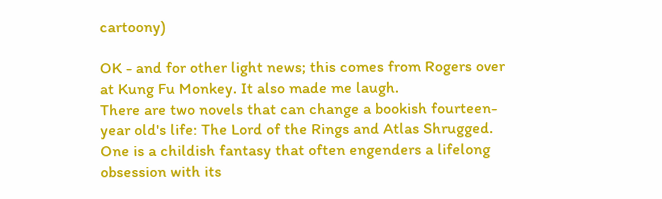cartoony)

OK - and for other light news; this comes from Rogers over at Kung Fu Monkey. It also made me laugh.
There are two novels that can change a bookish fourteen-year old's life: The Lord of the Rings and Atlas Shrugged. One is a childish fantasy that often engenders a lifelong obsession with its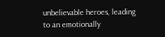unbelievable heroes, leading to an emotionally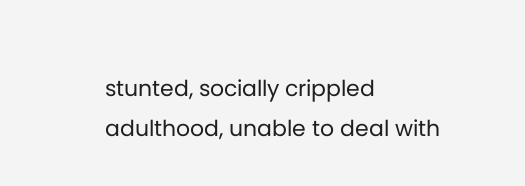stunted, socially crippled adulthood, unable to deal with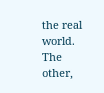the real world. The other,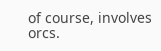of course, involves orcs.